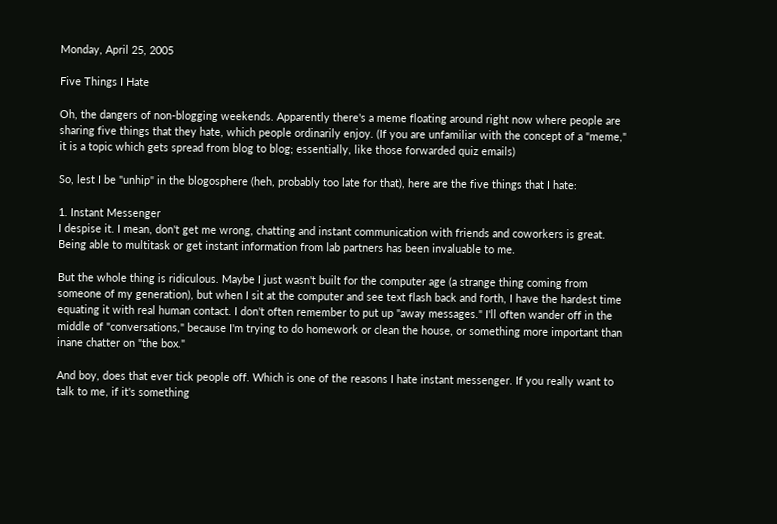Monday, April 25, 2005

Five Things I Hate

Oh, the dangers of non-blogging weekends. Apparently there's a meme floating around right now where people are sharing five things that they hate, which people ordinarily enjoy. (If you are unfamiliar with the concept of a "meme," it is a topic which gets spread from blog to blog; essentially, like those forwarded quiz emails)

So, lest I be "unhip" in the blogosphere (heh, probably too late for that), here are the five things that I hate:

1. Instant Messenger
I despise it. I mean, don't get me wrong, chatting and instant communication with friends and coworkers is great. Being able to multitask or get instant information from lab partners has been invaluable to me.

But the whole thing is ridiculous. Maybe I just wasn't built for the computer age (a strange thing coming from someone of my generation), but when I sit at the computer and see text flash back and forth, I have the hardest time equating it with real human contact. I don't often remember to put up "away messages." I'll often wander off in the middle of "conversations," because I'm trying to do homework or clean the house, or something more important than inane chatter on "the box."

And boy, does that ever tick people off. Which is one of the reasons I hate instant messenger. If you really want to talk to me, if it's something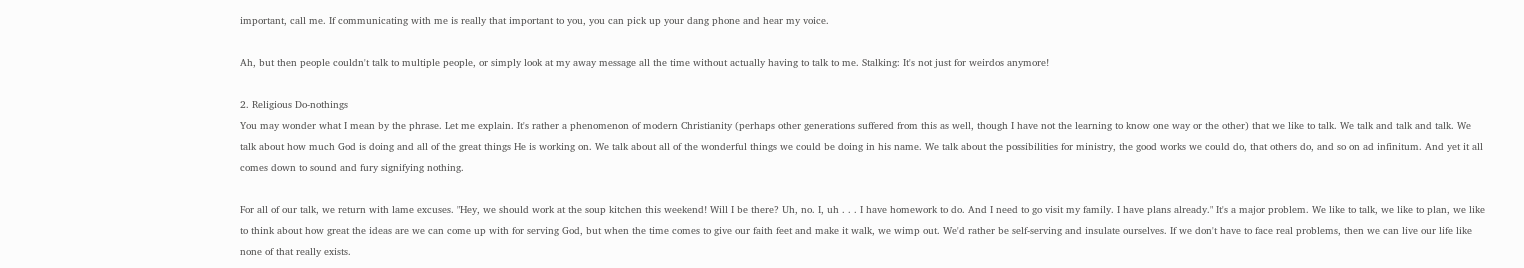important, call me. If communicating with me is really that important to you, you can pick up your dang phone and hear my voice.

Ah, but then people couldn't talk to multiple people, or simply look at my away message all the time without actually having to talk to me. Stalking: It's not just for weirdos anymore!

2. Religious Do-nothings
You may wonder what I mean by the phrase. Let me explain. It's rather a phenomenon of modern Christianity (perhaps other generations suffered from this as well, though I have not the learning to know one way or the other) that we like to talk. We talk and talk and talk. We talk about how much God is doing and all of the great things He is working on. We talk about all of the wonderful things we could be doing in his name. We talk about the possibilities for ministry, the good works we could do, that others do, and so on ad infinitum. And yet it all comes down to sound and fury signifying nothing.

For all of our talk, we return with lame excuses. "Hey, we should work at the soup kitchen this weekend! Will I be there? Uh, no. I, uh . . . I have homework to do. And I need to go visit my family. I have plans already." It's a major problem. We like to talk, we like to plan, we like to think about how great the ideas are we can come up with for serving God, but when the time comes to give our faith feet and make it walk, we wimp out. We'd rather be self-serving and insulate ourselves. If we don't have to face real problems, then we can live our life like none of that really exists.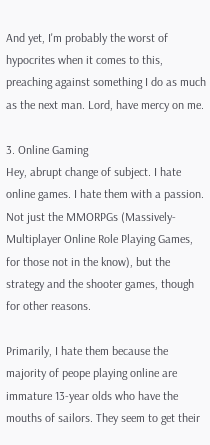And yet, I'm probably the worst of hypocrites when it comes to this, preaching against something I do as much as the next man. Lord, have mercy on me.

3. Online Gaming
Hey, abrupt change of subject. I hate online games. I hate them with a passion. Not just the MMORPGs (Massively-Multiplayer Online Role Playing Games, for those not in the know), but the strategy and the shooter games, though for other reasons.

Primarily, I hate them because the majority of peope playing online are immature 13-year olds who have the mouths of sailors. They seem to get their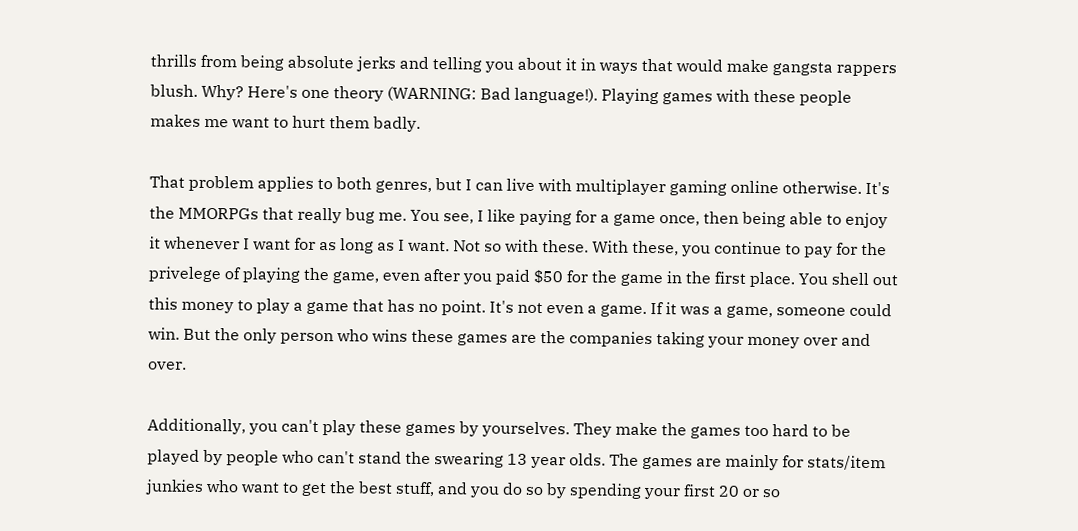thrills from being absolute jerks and telling you about it in ways that would make gangsta rappers blush. Why? Here's one theory (WARNING: Bad language!). Playing games with these people makes me want to hurt them badly.

That problem applies to both genres, but I can live with multiplayer gaming online otherwise. It's the MMORPGs that really bug me. You see, I like paying for a game once, then being able to enjoy it whenever I want for as long as I want. Not so with these. With these, you continue to pay for the privelege of playing the game, even after you paid $50 for the game in the first place. You shell out this money to play a game that has no point. It's not even a game. If it was a game, someone could win. But the only person who wins these games are the companies taking your money over and over.

Additionally, you can't play these games by yourselves. They make the games too hard to be played by people who can't stand the swearing 13 year olds. The games are mainly for stats/item junkies who want to get the best stuff, and you do so by spending your first 20 or so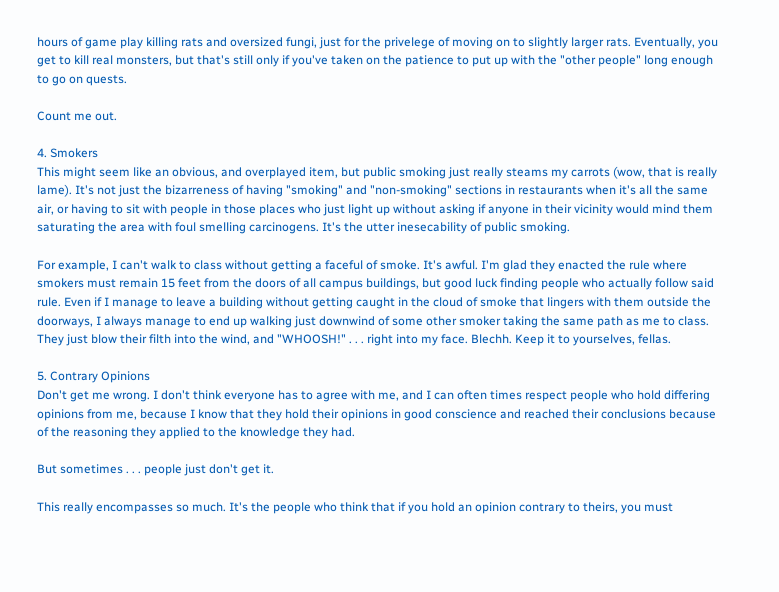hours of game play killing rats and oversized fungi, just for the privelege of moving on to slightly larger rats. Eventually, you get to kill real monsters, but that's still only if you've taken on the patience to put up with the "other people" long enough to go on quests.

Count me out.

4. Smokers
This might seem like an obvious, and overplayed item, but public smoking just really steams my carrots (wow, that is really lame). It's not just the bizarreness of having "smoking" and "non-smoking" sections in restaurants when it's all the same air, or having to sit with people in those places who just light up without asking if anyone in their vicinity would mind them saturating the area with foul smelling carcinogens. It's the utter inesecability of public smoking.

For example, I can't walk to class without getting a faceful of smoke. It's awful. I'm glad they enacted the rule where smokers must remain 15 feet from the doors of all campus buildings, but good luck finding people who actually follow said rule. Even if I manage to leave a building without getting caught in the cloud of smoke that lingers with them outside the doorways, I always manage to end up walking just downwind of some other smoker taking the same path as me to class. They just blow their filth into the wind, and "WHOOSH!" . . . right into my face. Blechh. Keep it to yourselves, fellas.

5. Contrary Opinions
Don't get me wrong. I don't think everyone has to agree with me, and I can often times respect people who hold differing opinions from me, because I know that they hold their opinions in good conscience and reached their conclusions because of the reasoning they applied to the knowledge they had.

But sometimes . . . people just don't get it.

This really encompasses so much. It's the people who think that if you hold an opinion contrary to theirs, you must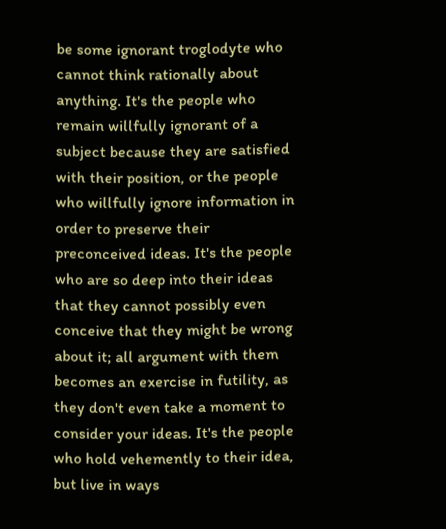be some ignorant troglodyte who cannot think rationally about anything. It's the people who remain willfully ignorant of a subject because they are satisfied with their position, or the people who willfully ignore information in order to preserve their preconceived ideas. It's the people who are so deep into their ideas that they cannot possibly even conceive that they might be wrong about it; all argument with them becomes an exercise in futility, as they don't even take a moment to consider your ideas. It's the people who hold vehemently to their idea, but live in ways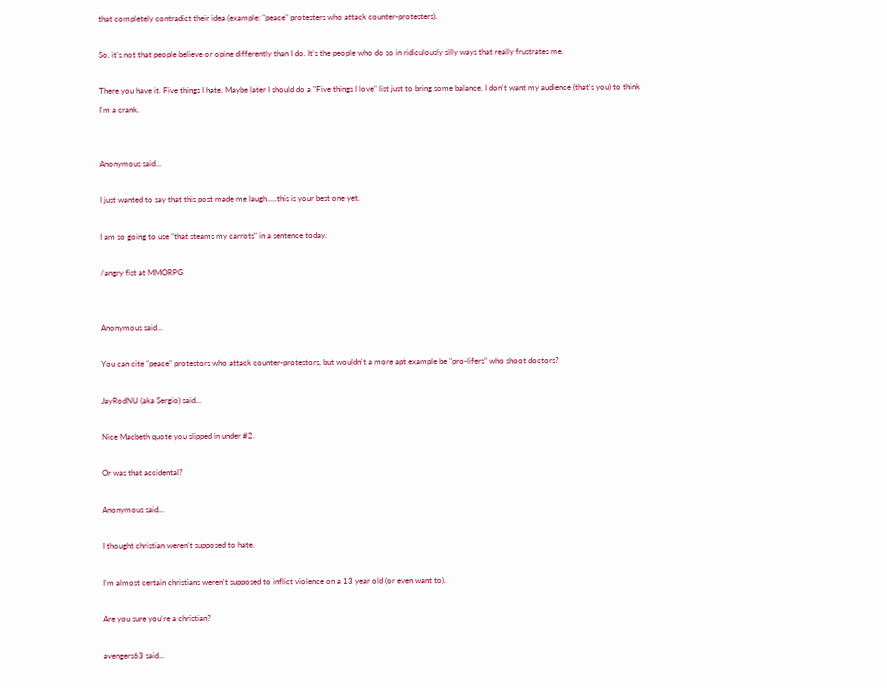that completely contradict their idea (example: "peace" protesters who attack counter-protesters).

So, it's not that people believe or opine differently than I do. It's the people who do so in ridiculously silly ways that really frustrates me.

There you have it. Five things I hate. Maybe later I should do a "Five things I love" list just to bring some balance. I don't want my audience (that's you) to think I'm a crank.


Anonymous said...

I just wanted to say that this post made me laugh.....this is your best one yet.

I am so going to use "that steams my carrots" in a sentence today.

/angry fist at MMORPG


Anonymous said...

You can cite "peace" protestors who attack counter-protestors, but wouldn't a more apt example be "pro-lifers" who shoot doctors?

JayRodNU (aka Sergio) said...

Nice Macbeth quote you slipped in under #2.

Or was that accidental?

Anonymous said...

I thought christian weren't supposed to hate.

I'm almost certain christians weren't supposed to inflict violence on a 13 year old (or even want to).

Are you sure you're a christian?

avengers63 said...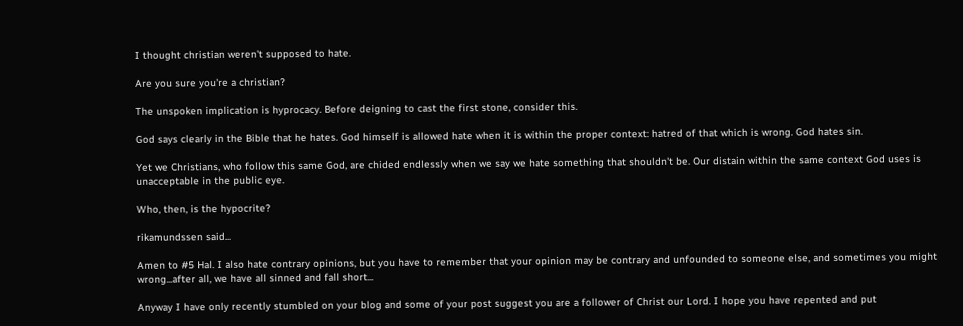I thought christian weren't supposed to hate.

Are you sure you're a christian?

The unspoken implication is hyprocacy. Before deigning to cast the first stone, consider this.

God says clearly in the Bible that he hates. God himself is allowed hate when it is within the proper context: hatred of that which is wrong. God hates sin.

Yet we Christians, who follow this same God, are chided endlessly when we say we hate something that shouldn't be. Our distain within the same context God uses is unacceptable in the public eye.

Who, then, is the hypocrite?

rikamundssen said...

Amen to #5 Hal. I also hate contrary opinions, but you have to remember that your opinion may be contrary and unfounded to someone else, and sometimes you might wrong...after all, we have all sinned and fall short...

Anyway I have only recently stumbled on your blog and some of your post suggest you are a follower of Christ our Lord. I hope you have repented and put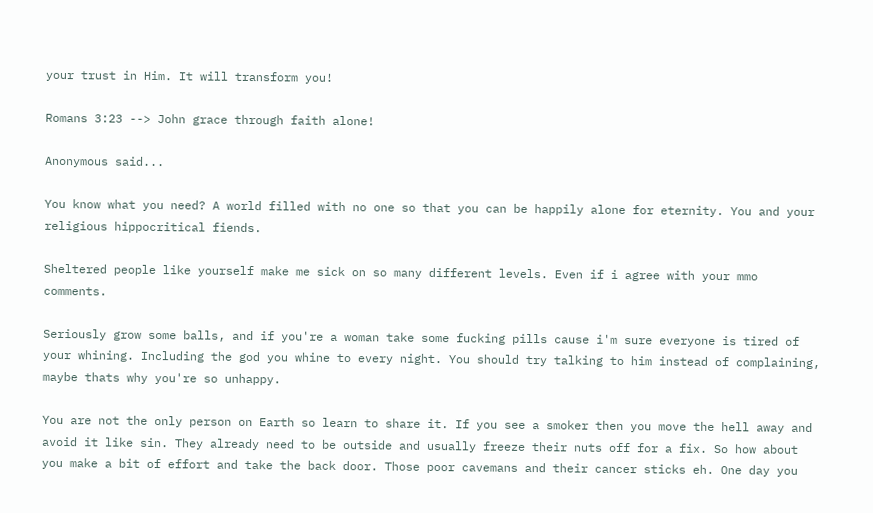your trust in Him. It will transform you!

Romans 3:23 --> John grace through faith alone!

Anonymous said...

You know what you need? A world filled with no one so that you can be happily alone for eternity. You and your religious hippocritical fiends.

Sheltered people like yourself make me sick on so many different levels. Even if i agree with your mmo comments.

Seriously grow some balls, and if you're a woman take some fucking pills cause i'm sure everyone is tired of your whining. Including the god you whine to every night. You should try talking to him instead of complaining, maybe thats why you're so unhappy.

You are not the only person on Earth so learn to share it. If you see a smoker then you move the hell away and avoid it like sin. They already need to be outside and usually freeze their nuts off for a fix. So how about you make a bit of effort and take the back door. Those poor cavemans and their cancer sticks eh. One day you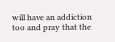will have an addiction too and pray that the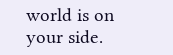world is on your side.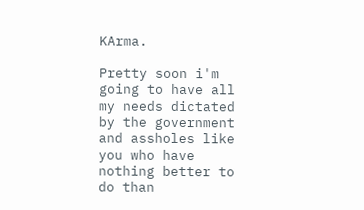KArma.

Pretty soon i'm going to have all my needs dictated by the government and assholes like you who have nothing better to do than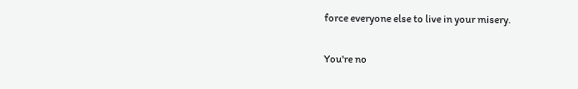force everyone else to live in your misery.

You're no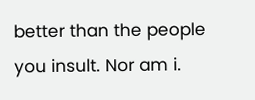better than the people you insult. Nor am i.